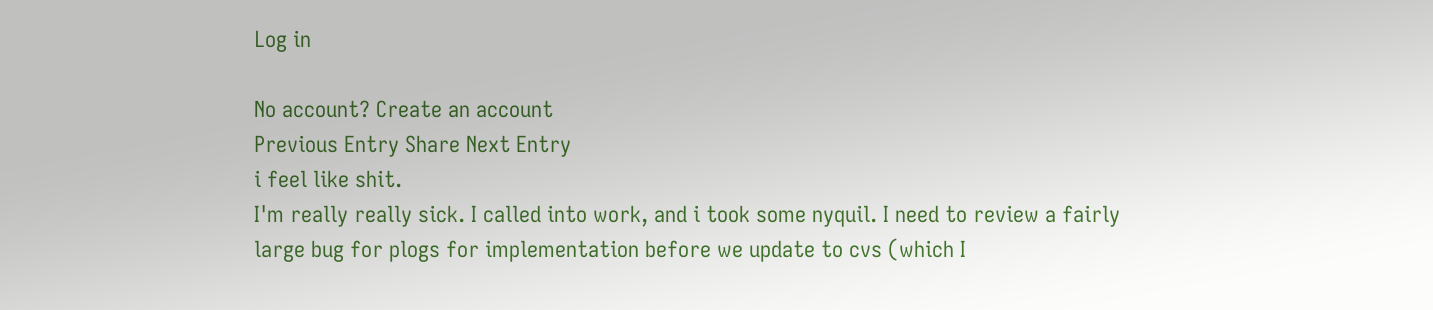Log in

No account? Create an account
Previous Entry Share Next Entry
i feel like shit.
I'm really really sick. I called into work, and i took some nyquil. I need to review a fairly large bug for plogs for implementation before we update to cvs (which I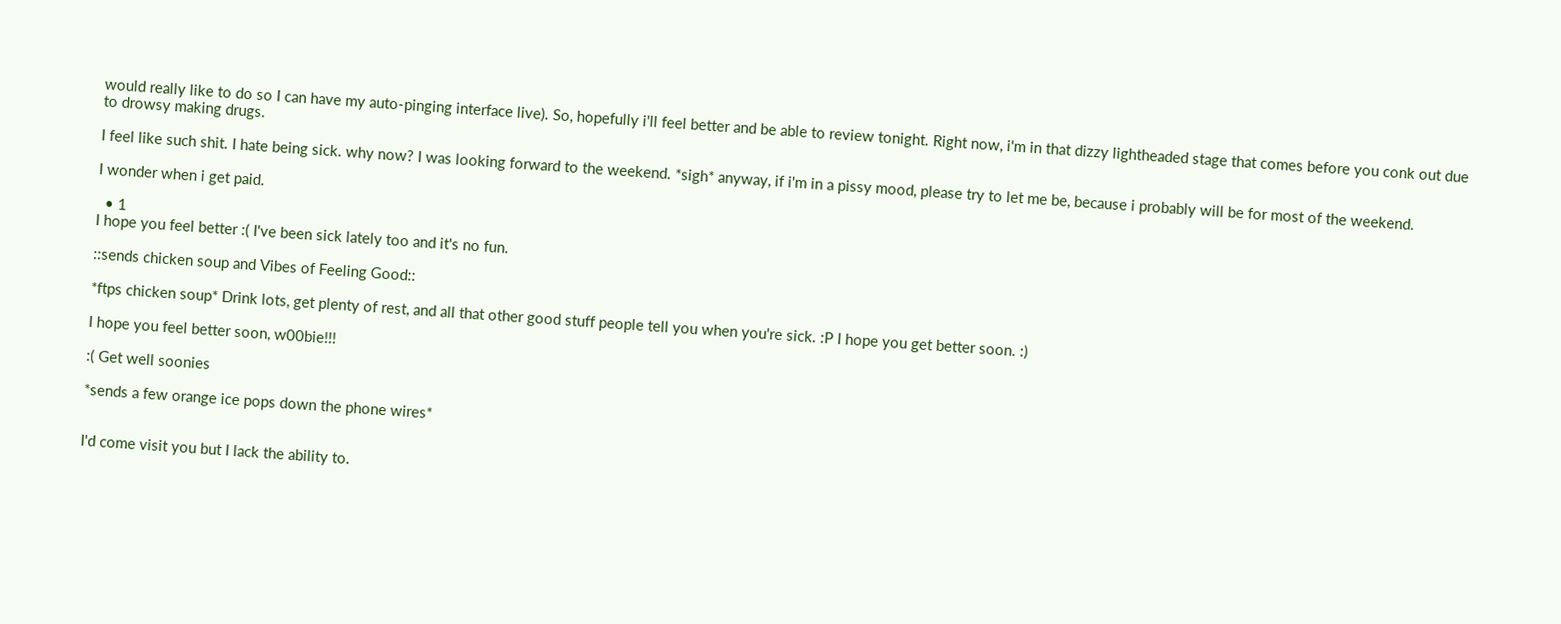would really like to do so I can have my auto-pinging interface live). So, hopefully i'll feel better and be able to review tonight. Right now, i'm in that dizzy lightheaded stage that comes before you conk out due to drowsy making drugs.

I feel like such shit. I hate being sick. why now? I was looking forward to the weekend. *sigh* anyway, if i'm in a pissy mood, please try to let me be, because i probably will be for most of the weekend.

I wonder when i get paid.

  • 1
I hope you feel better :( I've been sick lately too and it's no fun.

::sends chicken soup and Vibes of Feeling Good::

*ftps chicken soup* Drink lots, get plenty of rest, and all that other good stuff people tell you when you're sick. :P I hope you get better soon. :)

I hope you feel better soon, w00bie!!!

:( Get well soonies

*sends a few orange ice pops down the phone wires*


I'd come visit you but I lack the ability to.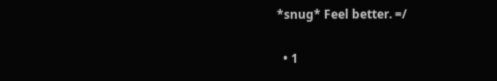*snug* Feel better. =/

  • 1